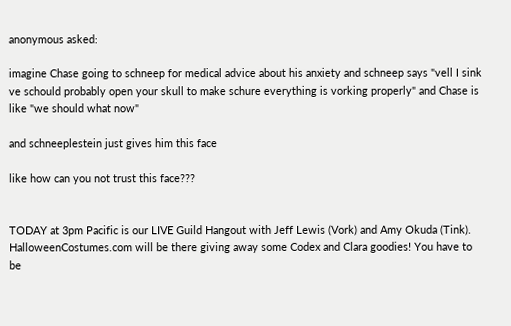anonymous asked:

imagine Chase going to schneep for medical advice about his anxiety and schneep says "vell I sink ve schould probably open your skull to make schure everything is vorking properly" and Chase is like "we should what now"

and schneeplestein just gives him this face

like how can you not trust this face???


TODAY at 3pm Pacific is our LIVE Guild Hangout with Jeff Lewis (Vork) and Amy Okuda (Tink). HalloweenCostumes.com will be there giving away some Codex and Clara goodies! You have to be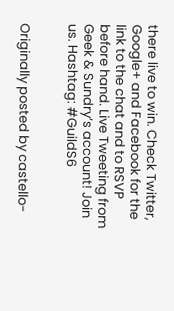there live to win. Check Twitter, Google+ and Facebook for the link to the chat and to RSVP before hand. Live Tweeting from Geek & Sundry’s account! Join us. Hashtag: #GuildS6


Originally posted by castello-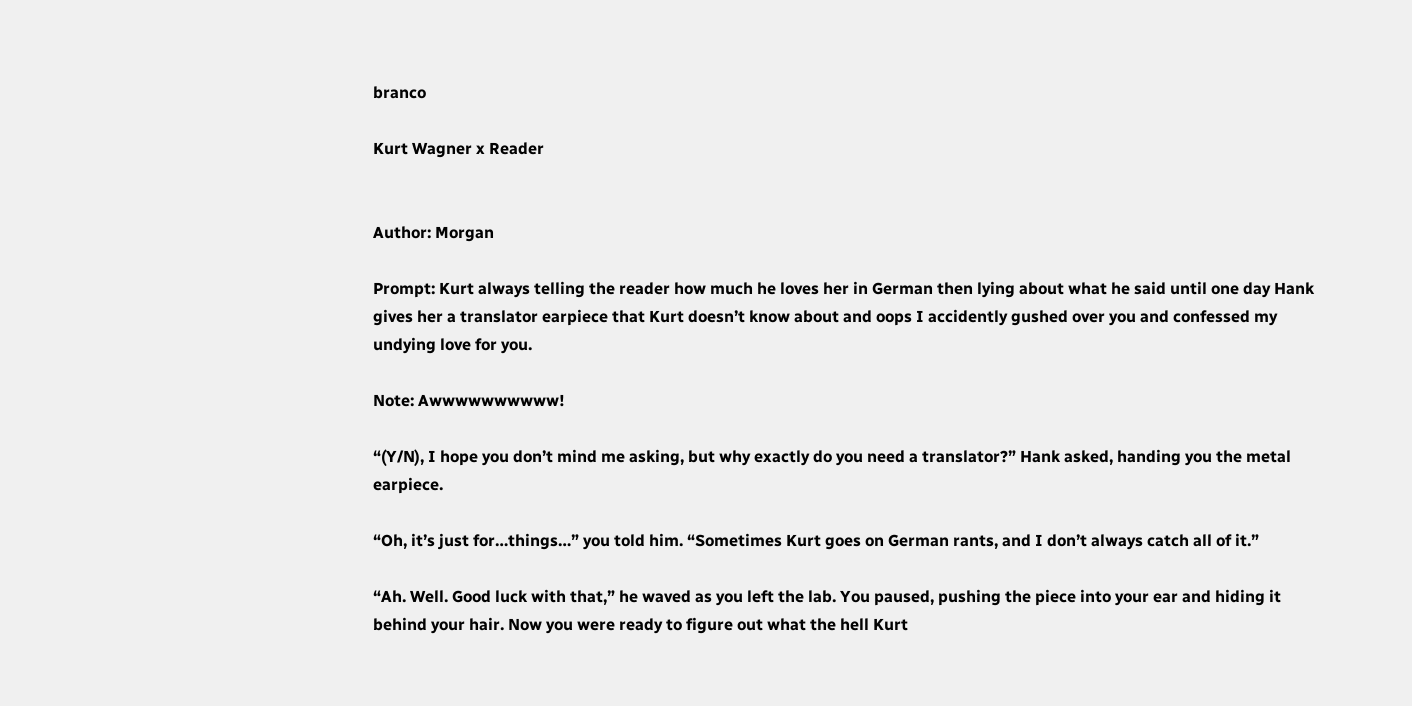branco

Kurt Wagner x Reader


Author: Morgan

Prompt: Kurt always telling the reader how much he loves her in German then lying about what he said until one day Hank gives her a translator earpiece that Kurt doesn’t know about and oops I accidently gushed over you and confessed my undying love for you.

Note: Awwwwwwwwww!

“(Y/N), I hope you don’t mind me asking, but why exactly do you need a translator?” Hank asked, handing you the metal earpiece.

“Oh, it’s just for…things…” you told him. “Sometimes Kurt goes on German rants, and I don’t always catch all of it.”

“Ah. Well. Good luck with that,” he waved as you left the lab. You paused, pushing the piece into your ear and hiding it behind your hair. Now you were ready to figure out what the hell Kurt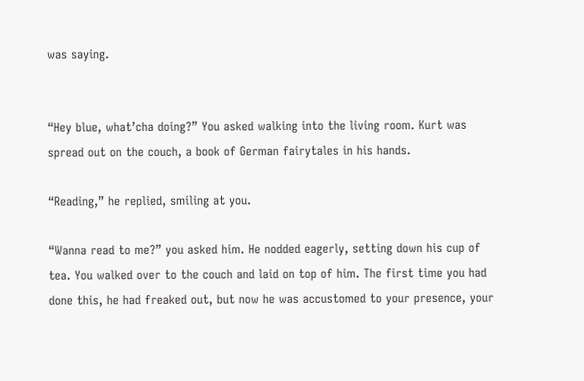was saying.


“Hey blue, what’cha doing?” You asked walking into the living room. Kurt was spread out on the couch, a book of German fairytales in his hands.

“Reading,” he replied, smiling at you.

“Wanna read to me?” you asked him. He nodded eagerly, setting down his cup of tea. You walked over to the couch and laid on top of him. The first time you had done this, he had freaked out, but now he was accustomed to your presence, your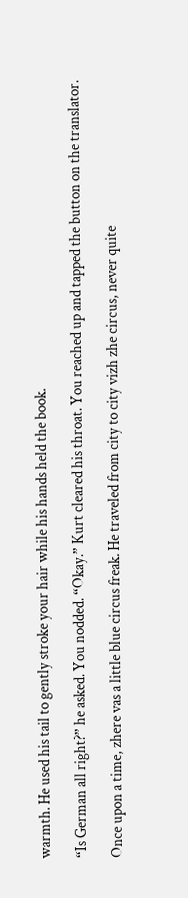warmth. He used his tail to gently stroke your hair while his hands held the book.

“Is German all right?” he asked. You nodded. “Okay.” Kurt cleared his throat. You reached up and tapped the button on the translator.

Once upon a time, zhere vas a little blue circus freak. He traveled from city to city vizh zhe circus, never quite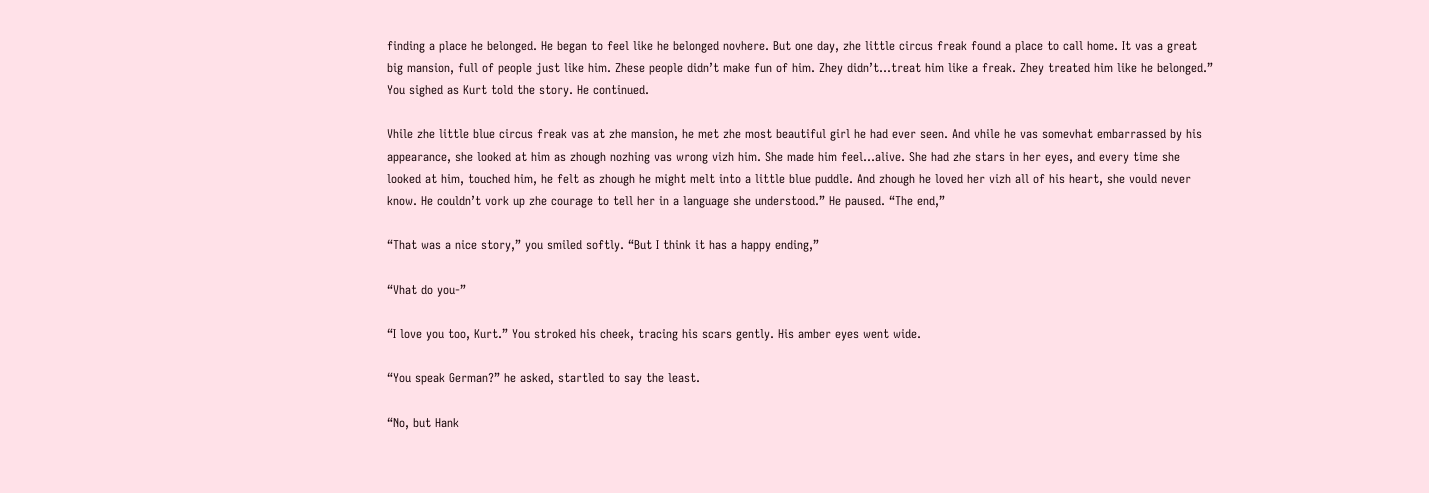finding a place he belonged. He began to feel like he belonged novhere. But one day, zhe little circus freak found a place to call home. It vas a great big mansion, full of people just like him. Zhese people didn’t make fun of him. Zhey didn’t…treat him like a freak. Zhey treated him like he belonged.” You sighed as Kurt told the story. He continued.

Vhile zhe little blue circus freak vas at zhe mansion, he met zhe most beautiful girl he had ever seen. And vhile he vas somevhat embarrassed by his appearance, she looked at him as zhough nozhing vas wrong vizh him. She made him feel…alive. She had zhe stars in her eyes, and every time she looked at him, touched him, he felt as zhough he might melt into a little blue puddle. And zhough he loved her vizh all of his heart, she vould never know. He couldn’t vork up zhe courage to tell her in a language she understood.” He paused. “The end,”

“That was a nice story,” you smiled softly. “But I think it has a happy ending,”

“Vhat do you-”

“I love you too, Kurt.” You stroked his cheek, tracing his scars gently. His amber eyes went wide.

“You speak German?” he asked, startled to say the least.

“No, but Hank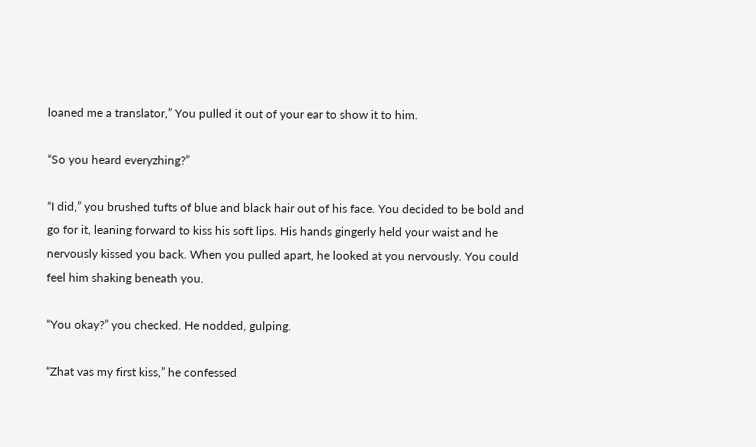loaned me a translator,” You pulled it out of your ear to show it to him.

“So you heard everyzhing?”

“I did,” you brushed tufts of blue and black hair out of his face. You decided to be bold and go for it, leaning forward to kiss his soft lips. His hands gingerly held your waist and he nervously kissed you back. When you pulled apart, he looked at you nervously. You could feel him shaking beneath you.

“You okay?” you checked. He nodded, gulping.

“Zhat vas my first kiss,” he confessed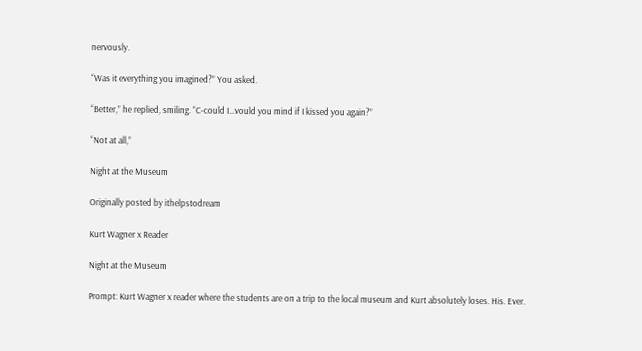nervously.

“Was it everything you imagined?” You asked.

“Better,” he replied, smiling. “C-could I…vould you mind if I kissed you again?”

“Not at all,”

Night at the Museum

Originally posted by ithelpstodream

Kurt Wagner x Reader

Night at the Museum

Prompt: Kurt Wagner x reader where the students are on a trip to the local museum and Kurt absolutely loses. His. Ever.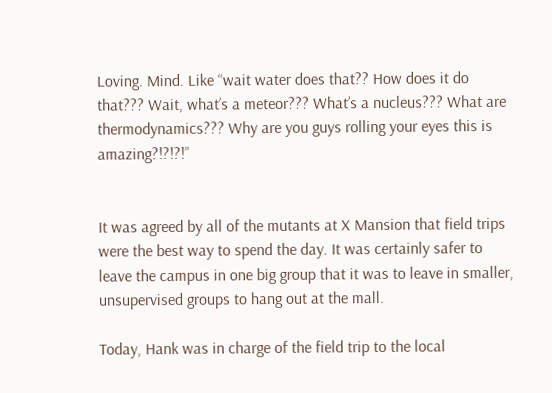Loving. Mind. Like “wait water does that?? How does it do that??? Wait, what’s a meteor??? What’s a nucleus??? What are thermodynamics??? Why are you guys rolling your eyes this is amazing?!?!?!”


It was agreed by all of the mutants at X Mansion that field trips were the best way to spend the day. It was certainly safer to leave the campus in one big group that it was to leave in smaller, unsupervised groups to hang out at the mall.

Today, Hank was in charge of the field trip to the local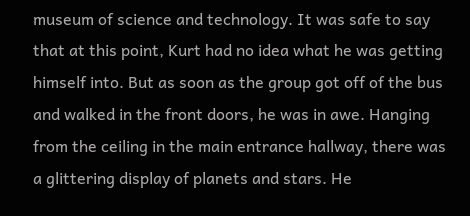museum of science and technology. It was safe to say that at this point, Kurt had no idea what he was getting himself into. But as soon as the group got off of the bus and walked in the front doors, he was in awe. Hanging from the ceiling in the main entrance hallway, there was a glittering display of planets and stars. He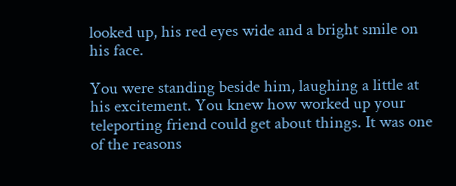looked up, his red eyes wide and a bright smile on his face.

You were standing beside him, laughing a little at his excitement. You knew how worked up your teleporting friend could get about things. It was one of the reasons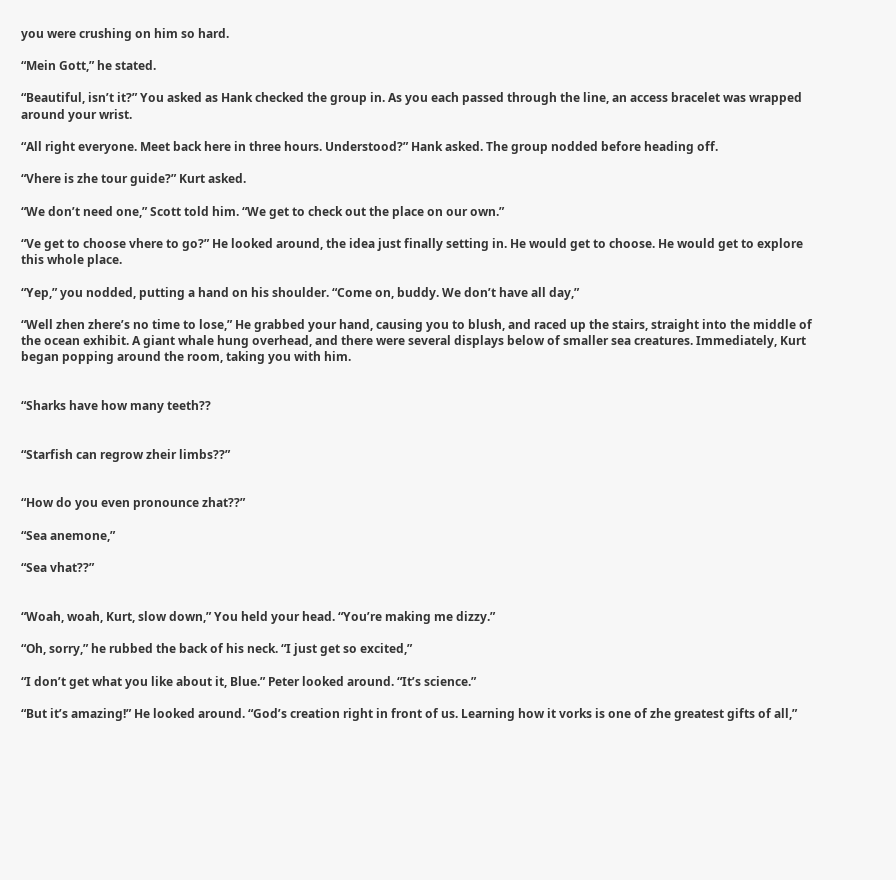you were crushing on him so hard.

“Mein Gott,” he stated.

“Beautiful, isn’t it?” You asked as Hank checked the group in. As you each passed through the line, an access bracelet was wrapped around your wrist.

“All right everyone. Meet back here in three hours. Understood?” Hank asked. The group nodded before heading off.

“Vhere is zhe tour guide?” Kurt asked.

“We don’t need one,” Scott told him. “We get to check out the place on our own.”

“Ve get to choose vhere to go?” He looked around, the idea just finally setting in. He would get to choose. He would get to explore this whole place.

“Yep,” you nodded, putting a hand on his shoulder. “Come on, buddy. We don’t have all day,”

“Well zhen zhere’s no time to lose,” He grabbed your hand, causing you to blush, and raced up the stairs, straight into the middle of the ocean exhibit. A giant whale hung overhead, and there were several displays below of smaller sea creatures. Immediately, Kurt began popping around the room, taking you with him.


“Sharks have how many teeth??


“Starfish can regrow zheir limbs??”


“How do you even pronounce zhat??”

“Sea anemone,”

“Sea vhat??”


“Woah, woah, Kurt, slow down,” You held your head. “You’re making me dizzy.”

“Oh, sorry,” he rubbed the back of his neck. “I just get so excited,”

“I don’t get what you like about it, Blue.” Peter looked around. “It’s science.”

“But it’s amazing!” He looked around. “God’s creation right in front of us. Learning how it vorks is one of zhe greatest gifts of all,”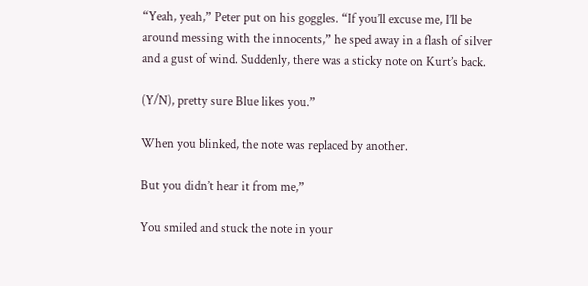“Yeah, yeah,” Peter put on his goggles. “If you’ll excuse me, I’ll be around messing with the innocents,” he sped away in a flash of silver and a gust of wind. Suddenly, there was a sticky note on Kurt’s back.

(Y/N), pretty sure Blue likes you.”

When you blinked, the note was replaced by another.

But you didn’t hear it from me,”

You smiled and stuck the note in your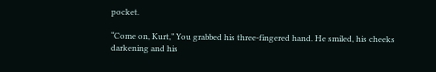pocket.

“Come on, Kurt,” You grabbed his three-fingered hand. He smiled, his cheeks darkening and his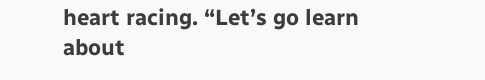heart racing. “Let’s go learn about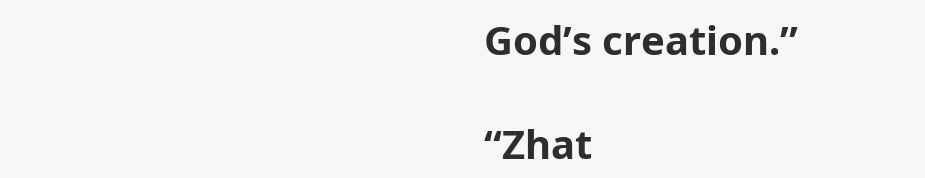God’s creation.”

“Zhat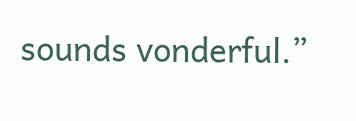sounds vonderful.”